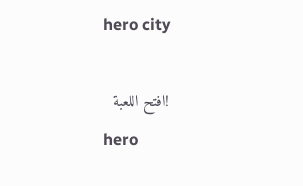hero city

!افتح اللعبة
hero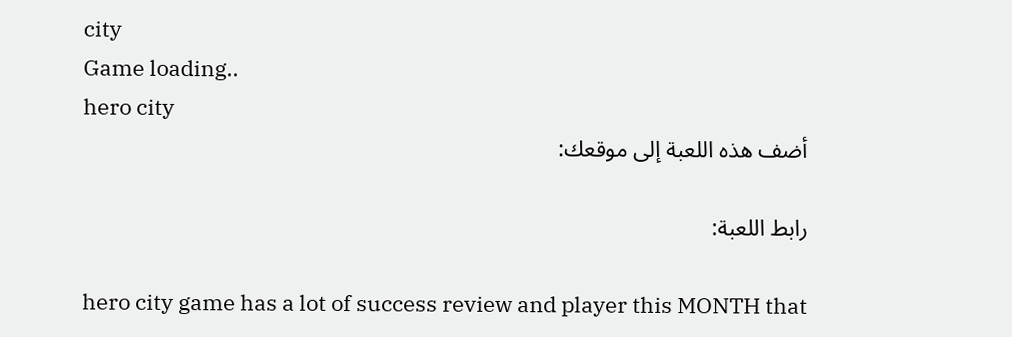city
Game loading..
hero city
أضف هذه اللعبة إلى موقعك:

رابط اللعبة:

hero city game has a lot of success review and player this MONTH that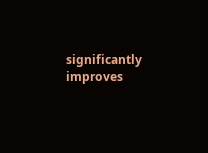significantly improves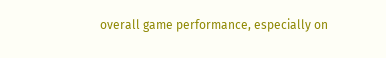overall game performance, especially on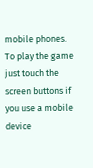mobile phones. To play the game just touch the screen buttons if you use a mobile device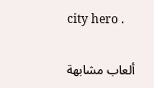city hero .


ألعاب مشابهة